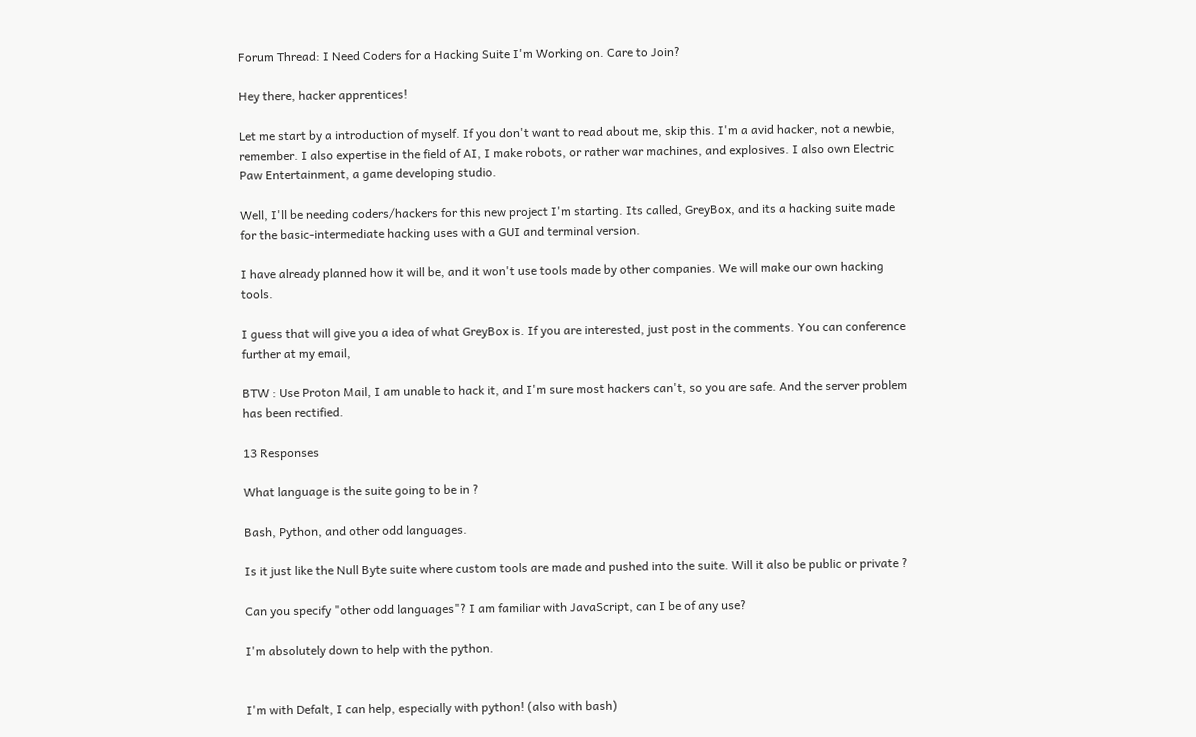Forum Thread: I Need Coders for a Hacking Suite I'm Working on. Care to Join?

Hey there, hacker apprentices!

Let me start by a introduction of myself. If you don't want to read about me, skip this. I'm a avid hacker, not a newbie, remember. I also expertise in the field of AI, I make robots, or rather war machines, and explosives. I also own Electric Paw Entertainment, a game developing studio.

Well, I'll be needing coders/hackers for this new project I'm starting. Its called, GreyBox, and its a hacking suite made for the basic-intermediate hacking uses with a GUI and terminal version.

I have already planned how it will be, and it won't use tools made by other companies. We will make our own hacking tools.

I guess that will give you a idea of what GreyBox is. If you are interested, just post in the comments. You can conference further at my email,

BTW : Use Proton Mail, I am unable to hack it, and I'm sure most hackers can't, so you are safe. And the server problem has been rectified.

13 Responses

What language is the suite going to be in ?

Bash, Python, and other odd languages.

Is it just like the Null Byte suite where custom tools are made and pushed into the suite. Will it also be public or private ?

Can you specify "other odd languages"? I am familiar with JavaScript, can I be of any use?

I'm absolutely down to help with the python.


I'm with Defalt, I can help, especially with python! (also with bash)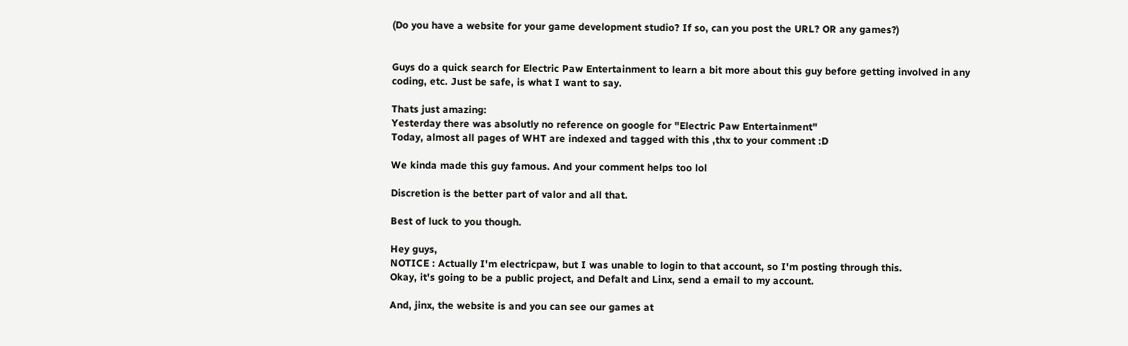(Do you have a website for your game development studio? If so, can you post the URL? OR any games?)


Guys do a quick search for Electric Paw Entertainment to learn a bit more about this guy before getting involved in any coding, etc. Just be safe, is what I want to say.

Thats just amazing:
Yesterday there was absolutly no reference on google for "Electric Paw Entertainment"
Today, almost all pages of WHT are indexed and tagged with this ,thx to your comment :D

We kinda made this guy famous. And your comment helps too lol

Discretion is the better part of valor and all that.

Best of luck to you though.

Hey guys,
NOTICE : Actually I'm electricpaw, but I was unable to login to that account, so I'm posting through this.
Okay, it's going to be a public project, and Defalt and Linx, send a email to my account.

And, jinx, the website is and you can see our games at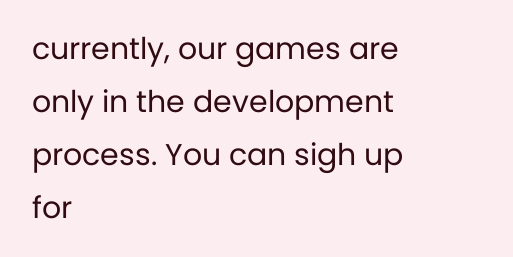currently, our games are only in the development process. You can sigh up for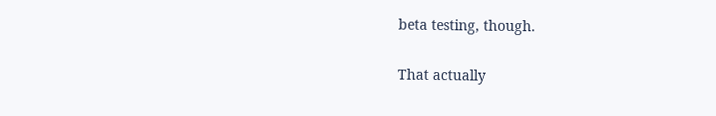beta testing, though.

That actually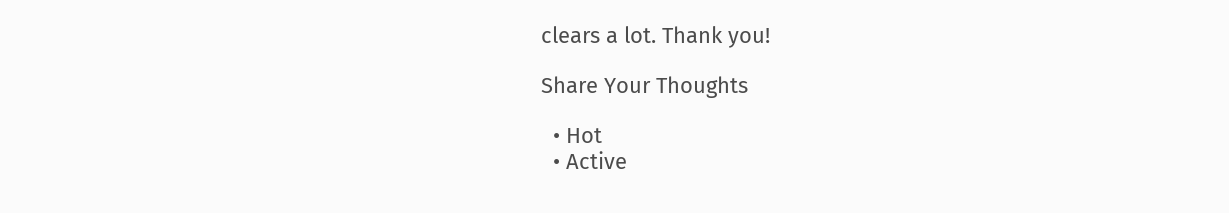clears a lot. Thank you!

Share Your Thoughts

  • Hot
  • Active